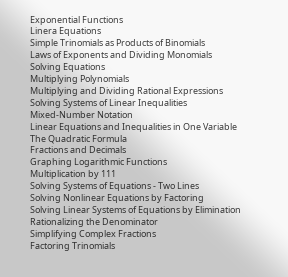Exponential Functions
Linera Equations
Simple Trinomials as Products of Binomials
Laws of Exponents and Dividing Monomials
Solving Equations
Multiplying Polynomials
Multiplying and Dividing Rational Expressions
Solving Systems of Linear Inequalities
Mixed-Number Notation
Linear Equations and Inequalities in One Variable
The Quadratic Formula
Fractions and Decimals
Graphing Logarithmic Functions
Multiplication by 111
Solving Systems of Equations - Two Lines
Solving Nonlinear Equations by Factoring
Solving Linear Systems of Equations by Elimination
Rationalizing the Denominator
Simplifying Complex Fractions
Factoring Trinomials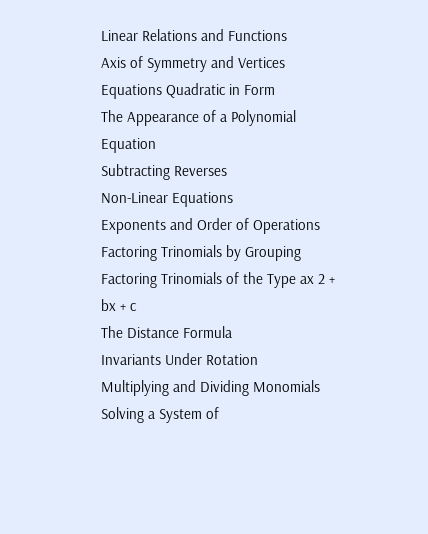Linear Relations and Functions
Axis of Symmetry and Vertices
Equations Quadratic in Form
The Appearance of a Polynomial Equation
Subtracting Reverses
Non-Linear Equations
Exponents and Order of Operations
Factoring Trinomials by Grouping
Factoring Trinomials of the Type ax 2 + bx + c
The Distance Formula
Invariants Under Rotation
Multiplying and Dividing Monomials
Solving a System of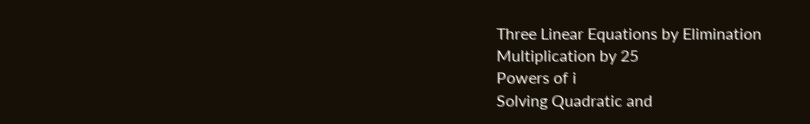Three Linear Equations by Elimination
Multiplication by 25
Powers of i
Solving Quadratic and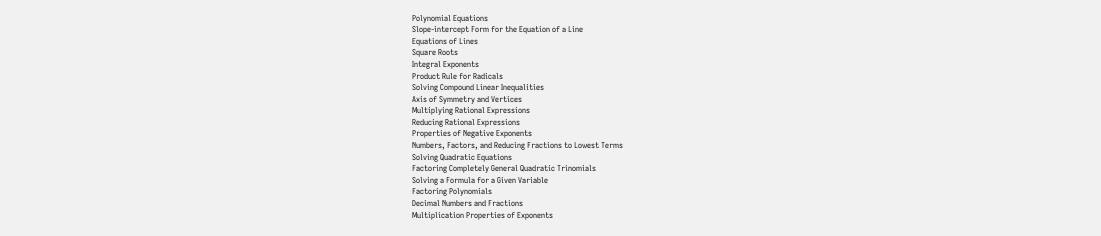Polynomial Equations
Slope-intercept Form for the Equation of a Line
Equations of Lines
Square Roots
Integral Exponents
Product Rule for Radicals
Solving Compound Linear Inequalities
Axis of Symmetry and Vertices
Multiplying Rational Expressions
Reducing Rational Expressions
Properties of Negative Exponents
Numbers, Factors, and Reducing Fractions to Lowest Terms
Solving Quadratic Equations
Factoring Completely General Quadratic Trinomials
Solving a Formula for a Given Variable
Factoring Polynomials
Decimal Numbers and Fractions
Multiplication Properties of Exponents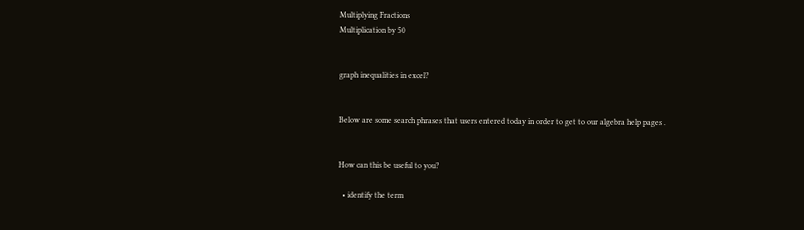Multiplying Fractions
Multiplication by 50


graph inequalities in excel?


Below are some search phrases that users entered today in order to get to our algebra help pages .


How can this be useful to you?

  • identify the term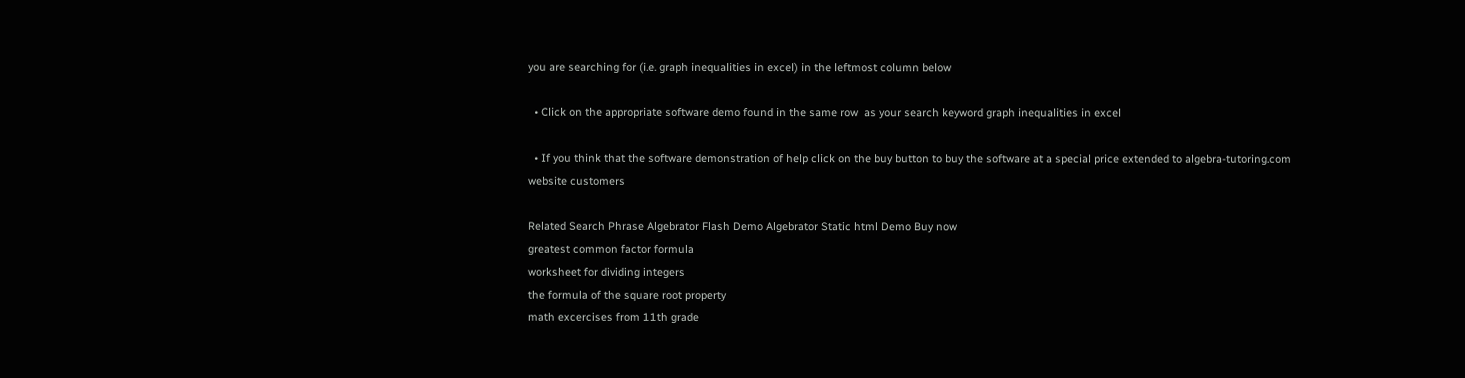you are searching for (i.e. graph inequalities in excel) in the leftmost column below

  • Click on the appropriate software demo found in the same row  as your search keyword graph inequalities in excel

  • If you think that the software demonstration of help click on the buy button to buy the software at a special price extended to algebra-tutoring.com website customers

Related Search Phrase Algebrator Flash Demo Algebrator Static html Demo Buy now
greatest common factor formula
worksheet for dividing integers
the formula of the square root property
math excercises from 11th grade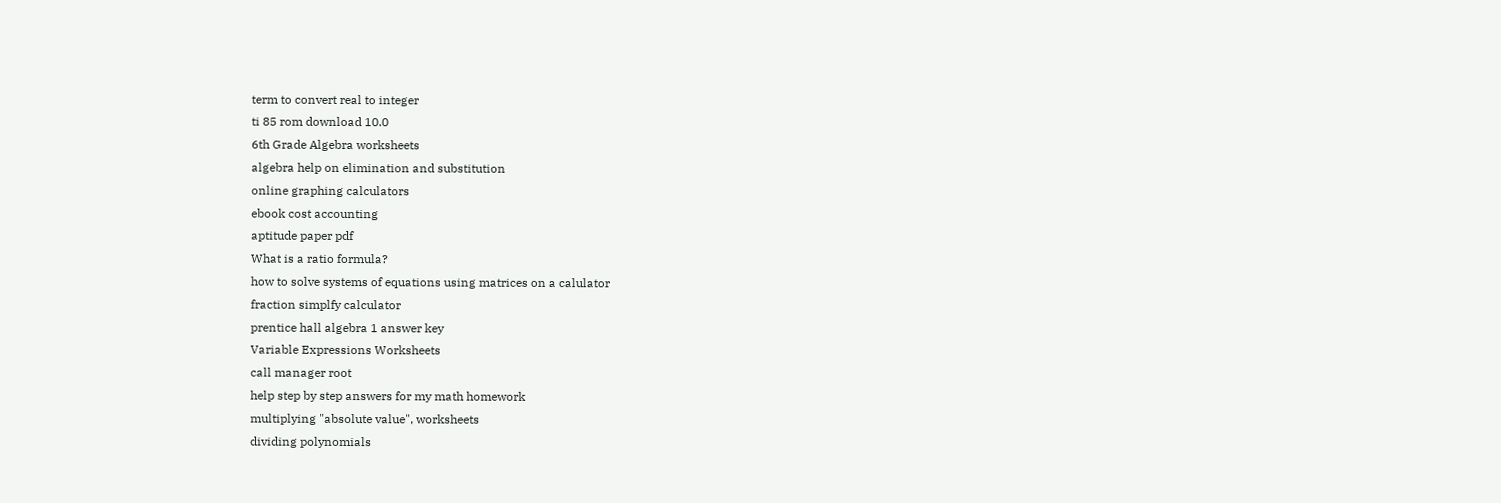term to convert real to integer
ti 85 rom download 10.0
6th Grade Algebra worksheets
algebra help on elimination and substitution
online graphing calculators
ebook cost accounting
aptitude paper pdf
What is a ratio formula?
how to solve systems of equations using matrices on a calulator
fraction simplfy calculator
prentice hall algebra 1 answer key
Variable Expressions Worksheets
call manager root
help step by step answers for my math homework
multiplying "absolute value", worksheets
dividing polynomials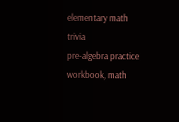elementary math trivia
pre-algebra practice workbook, math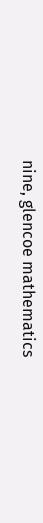nine, glencoe mathematics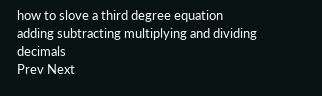how to slove a third degree equation
adding subtracting multiplying and dividing decimals
Prev Next